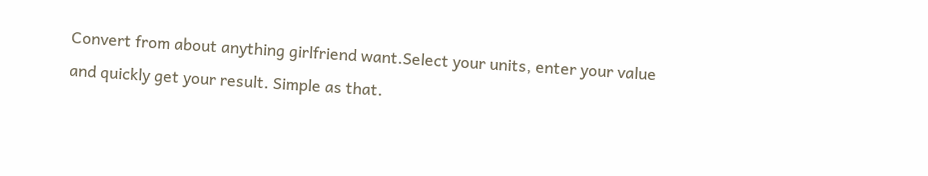Convert from about anything girlfriend want.Select your units, enter your value and quickly get your result. Simple as that.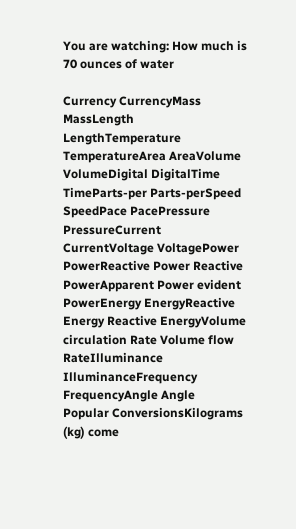You are watching: How much is 70 ounces of water

Currency CurrencyMass MassLength LengthTemperature TemperatureArea AreaVolume VolumeDigital DigitalTime TimeParts-per Parts-perSpeed SpeedPace PacePressure PressureCurrent CurrentVoltage VoltagePower PowerReactive Power Reactive PowerApparent Power evident PowerEnergy EnergyReactive Energy Reactive EnergyVolume circulation Rate Volume flow RateIlluminance IlluminanceFrequency FrequencyAngle Angle
Popular ConversionsKilograms (kg) come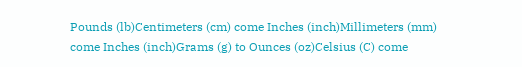Pounds (lb)Centimeters (cm) come Inches (inch)Millimeters (mm) come Inches (inch)Grams (g) to Ounces (oz)Celsius (C) come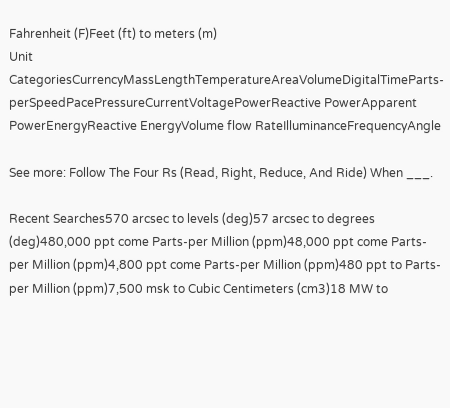Fahrenheit (F)Feet (ft) to meters (m)
Unit CategoriesCurrencyMassLengthTemperatureAreaVolumeDigitalTimeParts-perSpeedPacePressureCurrentVoltagePowerReactive PowerApparent PowerEnergyReactive EnergyVolume flow RateIlluminanceFrequencyAngle

See more: Follow The Four Rs (Read, Right, Reduce, And Ride) When ___.

Recent Searches570 arcsec to levels (deg)57 arcsec to degrees (deg)480,000 ppt come Parts-per Million (ppm)48,000 ppt come Parts-per Million (ppm)4,800 ppt come Parts-per Million (ppm)480 ppt to Parts-per Million (ppm)7,500 msk to Cubic Centimeters (cm3)18 MW to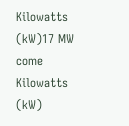Kilowatts (kW)17 MW come Kilowatts (kW)